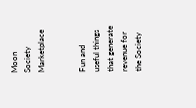Moon Society Marketplace


Fun and useful things that generate revenue for the Society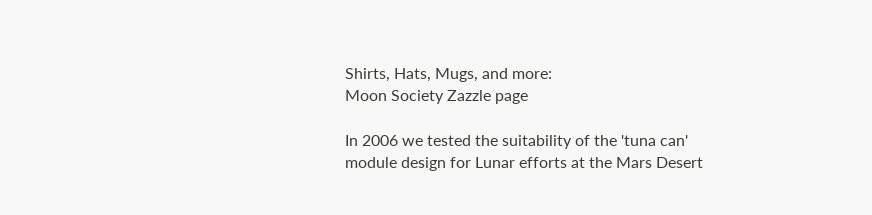Shirts, Hats, Mugs, and more:
Moon Society Zazzle page

In 2006 we tested the suitability of the 'tuna can' module design for Lunar efforts at the Mars Desert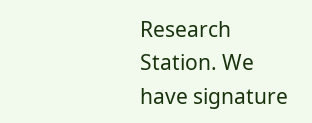Research Station. We have signature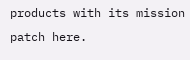products with its mission patch here.